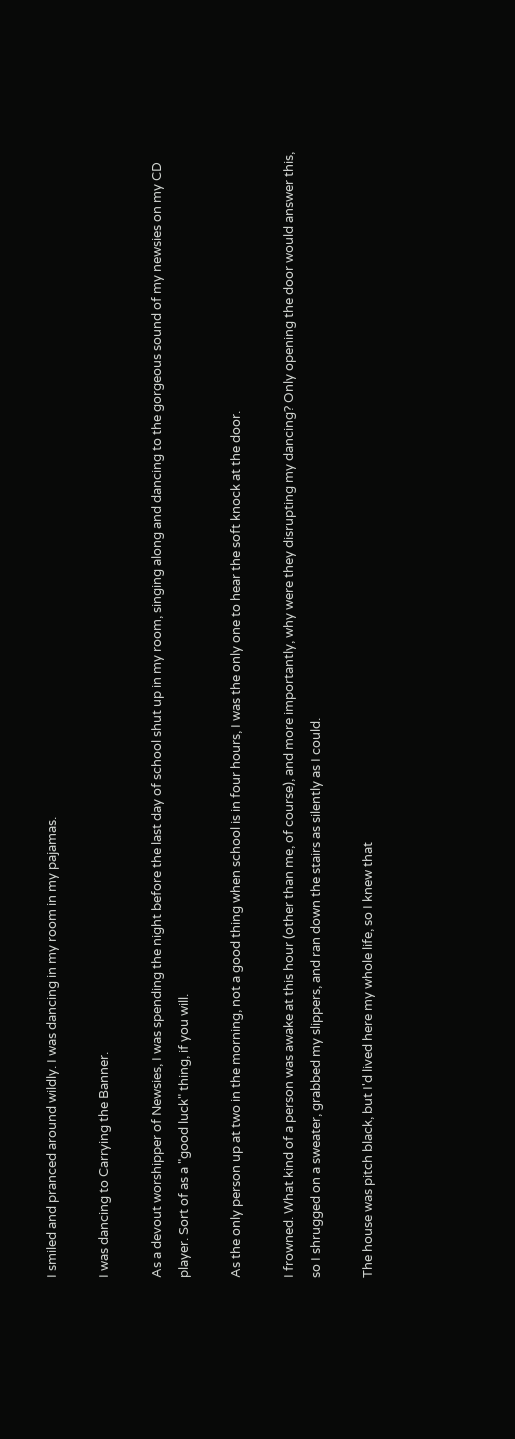I smiled and pranced around wildly. I was dancing in my room in my pajamas.

I was dancing to Carrying the Banner.

As a devout worshipper of Newsies, I was spending the night before the last day of school shut up in my room, singing along and dancing to the gorgeous sound of my newsies on my CD player. Sort of as a "good luck" thing, if you will.

As the only person up at two in the morning, not a good thing when school is in four hours, I was the only one to hear the soft knock at the door.

I frowned. What kind of a person was awake at this hour (other than me, of course), and more importantly, why were they disrupting my dancing? Only opening the door would answer this, so I shrugged on a sweater, grabbed my slippers, and ran down the stairs as silently as I could.

The house was pitch black, but I'd lived here my whole life, so I knew that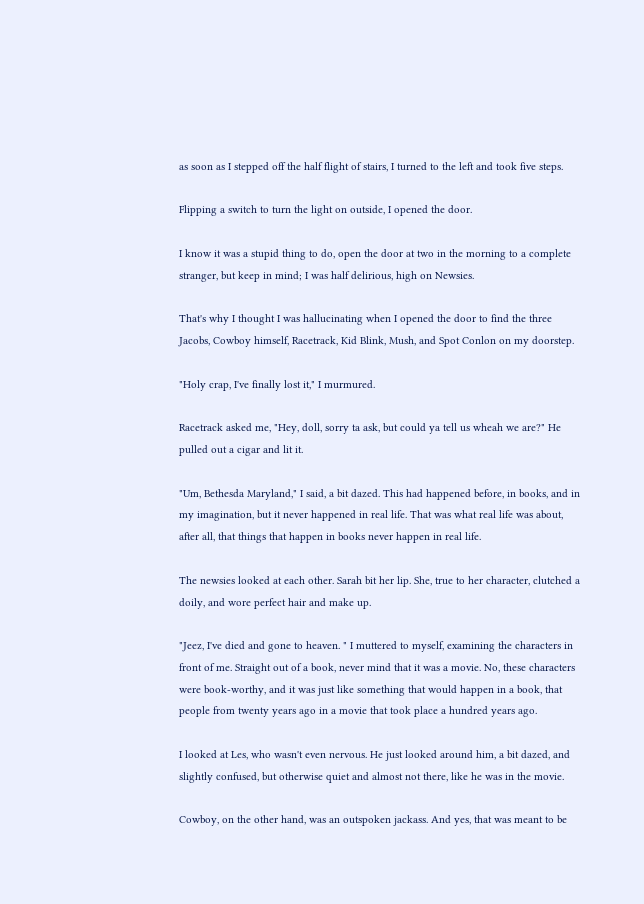as soon as I stepped off the half flight of stairs, I turned to the left and took five steps.

Flipping a switch to turn the light on outside, I opened the door.

I know it was a stupid thing to do, open the door at two in the morning to a complete stranger, but keep in mind; I was half delirious, high on Newsies.

That's why I thought I was hallucinating when I opened the door to find the three Jacobs, Cowboy himself, Racetrack, Kid Blink, Mush, and Spot Conlon on my doorstep.

"Holy crap, I've finally lost it," I murmured.

Racetrack asked me, "Hey, doll, sorry ta ask, but could ya tell us wheah we are?" He pulled out a cigar and lit it.

"Um, Bethesda Maryland," I said, a bit dazed. This had happened before, in books, and in my imagination, but it never happened in real life. That was what real life was about, after all, that things that happen in books never happen in real life.

The newsies looked at each other. Sarah bit her lip. She, true to her character, clutched a doily, and wore perfect hair and make up.

"Jeez, I've died and gone to heaven. " I muttered to myself, examining the characters in front of me. Straight out of a book, never mind that it was a movie. No, these characters were book-worthy, and it was just like something that would happen in a book, that people from twenty years ago in a movie that took place a hundred years ago.

I looked at Les, who wasn't even nervous. He just looked around him, a bit dazed, and slightly confused, but otherwise quiet and almost not there, like he was in the movie.

Cowboy, on the other hand, was an outspoken jackass. And yes, that was meant to be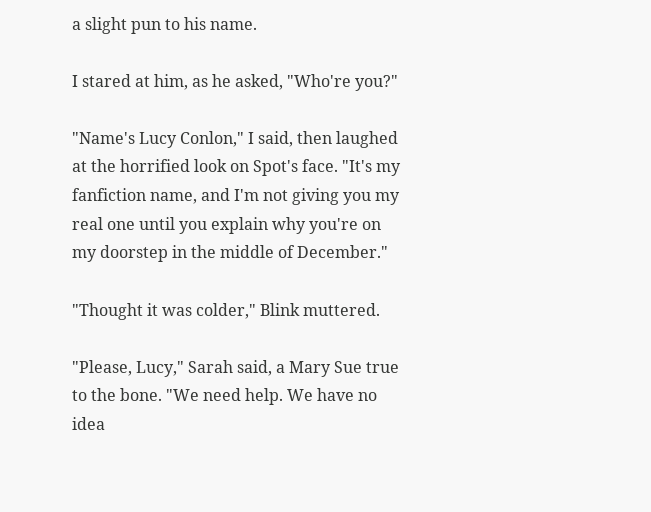a slight pun to his name.

I stared at him, as he asked, "Who're you?"

"Name's Lucy Conlon," I said, then laughed at the horrified look on Spot's face. "It's my fanfiction name, and I'm not giving you my real one until you explain why you're on my doorstep in the middle of December."

"Thought it was colder," Blink muttered.

"Please, Lucy," Sarah said, a Mary Sue true to the bone. "We need help. We have no idea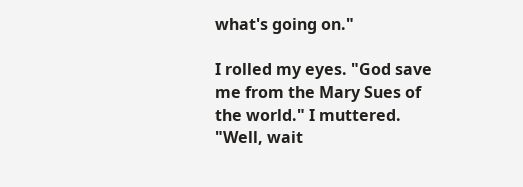what's going on."

I rolled my eyes. "God save me from the Mary Sues of the world." I muttered. "Well, wait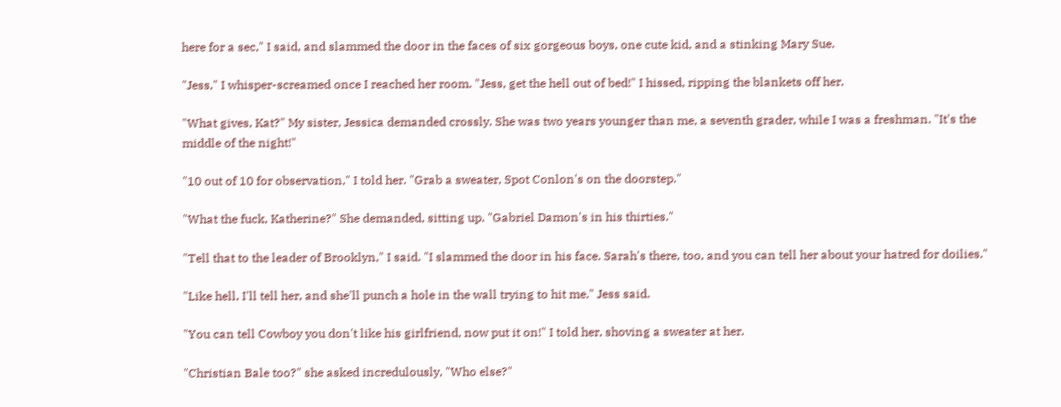here for a sec," I said, and slammed the door in the faces of six gorgeous boys, one cute kid, and a stinking Mary Sue.

"Jess," I whisper-screamed once I reached her room. "Jess, get the hell out of bed!" I hissed, ripping the blankets off her.

"What gives, Kat?" My sister, Jessica demanded crossly. She was two years younger than me, a seventh grader, while I was a freshman. "It's the middle of the night!"

"10 out of 10 for observation," I told her. "Grab a sweater, Spot Conlon's on the doorstep."

"What the fuck, Katherine?" She demanded, sitting up. "Gabriel Damon's in his thirties."

"Tell that to the leader of Brooklyn," I said. "I slammed the door in his face. Sarah's there, too, and you can tell her about your hatred for doilies."

"Like hell, I'll tell her, and she'll punch a hole in the wall trying to hit me." Jess said.

"You can tell Cowboy you don't like his girlfriend, now put it on!" I told her, shoving a sweater at her.

"Christian Bale too?" she asked incredulously, "Who else?"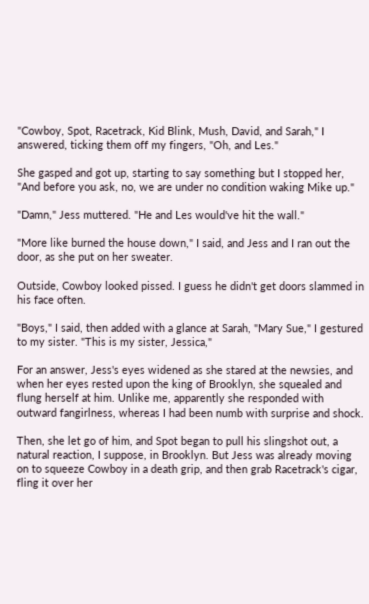"Cowboy, Spot, Racetrack, Kid Blink, Mush, David, and Sarah," I answered, ticking them off my fingers, "Oh, and Les."

She gasped and got up, starting to say something but I stopped her, "And before you ask, no, we are under no condition waking Mike up."

"Damn," Jess muttered. "He and Les would've hit the wall."

"More like burned the house down," I said, and Jess and I ran out the door, as she put on her sweater.

Outside, Cowboy looked pissed. I guess he didn't get doors slammed in his face often.

"Boys," I said, then added with a glance at Sarah, "Mary Sue," I gestured to my sister. "This is my sister, Jessica,"

For an answer, Jess's eyes widened as she stared at the newsies, and when her eyes rested upon the king of Brooklyn, she squealed and flung herself at him. Unlike me, apparently she responded with outward fangirlness, whereas I had been numb with surprise and shock.

Then, she let go of him, and Spot began to pull his slingshot out, a natural reaction, I suppose, in Brooklyn. But Jess was already moving on to squeeze Cowboy in a death grip, and then grab Racetrack's cigar, fling it over her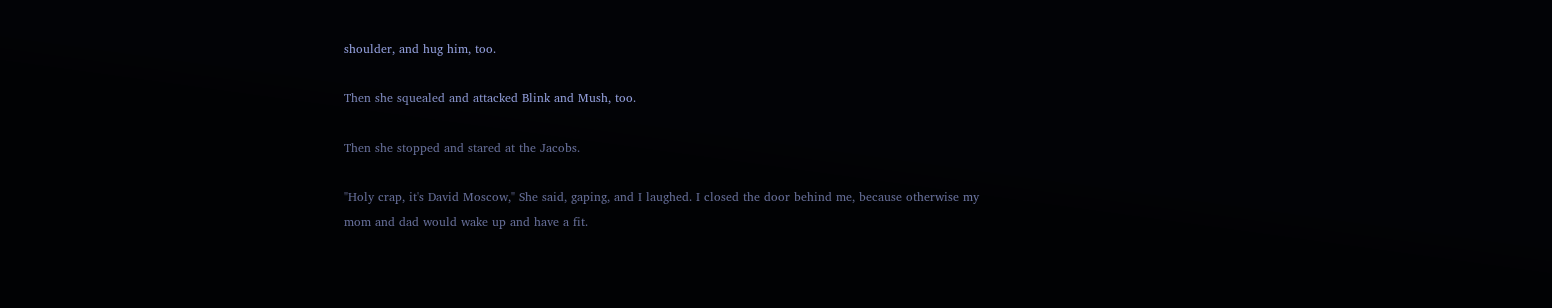shoulder, and hug him, too.

Then she squealed and attacked Blink and Mush, too.

Then she stopped and stared at the Jacobs.

"Holy crap, it's David Moscow," She said, gaping, and I laughed. I closed the door behind me, because otherwise my mom and dad would wake up and have a fit.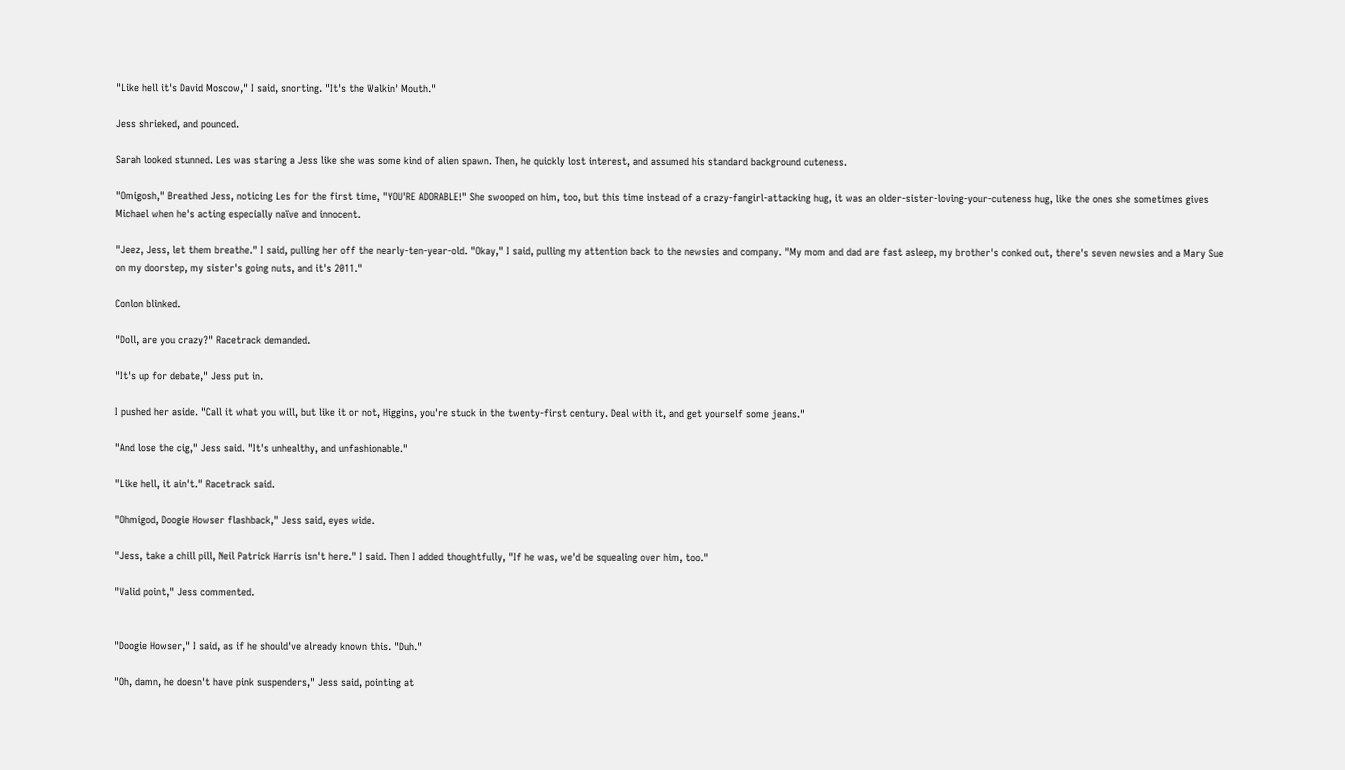"Like hell it's David Moscow," I said, snorting. "It's the Walkin' Mouth."

Jess shrieked, and pounced.

Sarah looked stunned. Les was staring a Jess like she was some kind of alien spawn. Then, he quickly lost interest, and assumed his standard background cuteness.

"Omigosh," Breathed Jess, noticing Les for the first time, "YOU'RE ADORABLE!" She swooped on him, too, but this time instead of a crazy-fangirl-attacking hug, it was an older-sister-loving-your-cuteness hug, like the ones she sometimes gives Michael when he's acting especially naïve and innocent.

"Jeez, Jess, let them breathe." I said, pulling her off the nearly-ten-year-old. "Okay," I said, pulling my attention back to the newsies and company. "My mom and dad are fast asleep, my brother's conked out, there's seven newsies and a Mary Sue on my doorstep, my sister's going nuts, and it's 2011."

Conlon blinked.

"Doll, are you crazy?" Racetrack demanded.

"It's up for debate," Jess put in.

I pushed her aside. "Call it what you will, but like it or not, Higgins, you're stuck in the twenty-first century. Deal with it, and get yourself some jeans."

"And lose the cig," Jess said. "It's unhealthy, and unfashionable."

"Like hell, it ain't." Racetrack said.

"Ohmigod, Doogie Howser flashback," Jess said, eyes wide.

"Jess, take a chill pill, Neil Patrick Harris isn't here." I said. Then I added thoughtfully, "If he was, we'd be squealing over him, too."

"Valid point," Jess commented.


"Doogie Howser," I said, as if he should've already known this. "Duh."

"Oh, damn, he doesn't have pink suspenders," Jess said, pointing at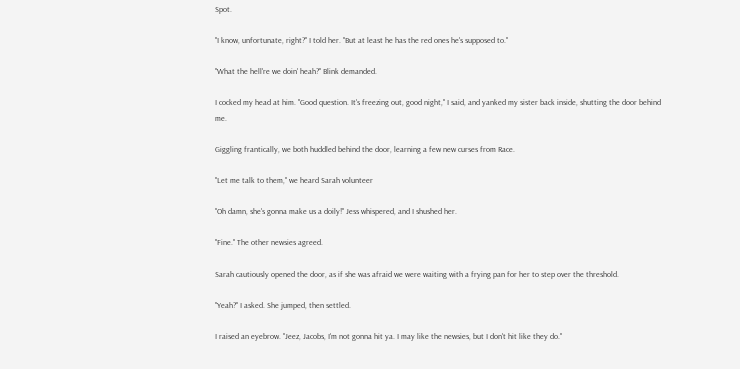Spot.

"I know, unfortunate, right?" I told her. "But at least he has the red ones he's supposed to."

"What the hell're we doin' heah?" Blink demanded.

I cocked my head at him. "Good question. It's freezing out, good night," I said, and yanked my sister back inside, shutting the door behind me.

Giggling frantically, we both huddled behind the door, learning a few new curses from Race.

"Let me talk to them," we heard Sarah volunteer

"Oh damn, she's gonna make us a doily!" Jess whispered, and I shushed her.

"Fine." The other newsies agreed.

Sarah cautiously opened the door, as if she was afraid we were waiting with a frying pan for her to step over the threshold.

"Yeah?" I asked. She jumped, then settled.

I raised an eyebrow. "Jeez, Jacobs, I'm not gonna hit ya. I may like the newsies, but I don't hit like they do."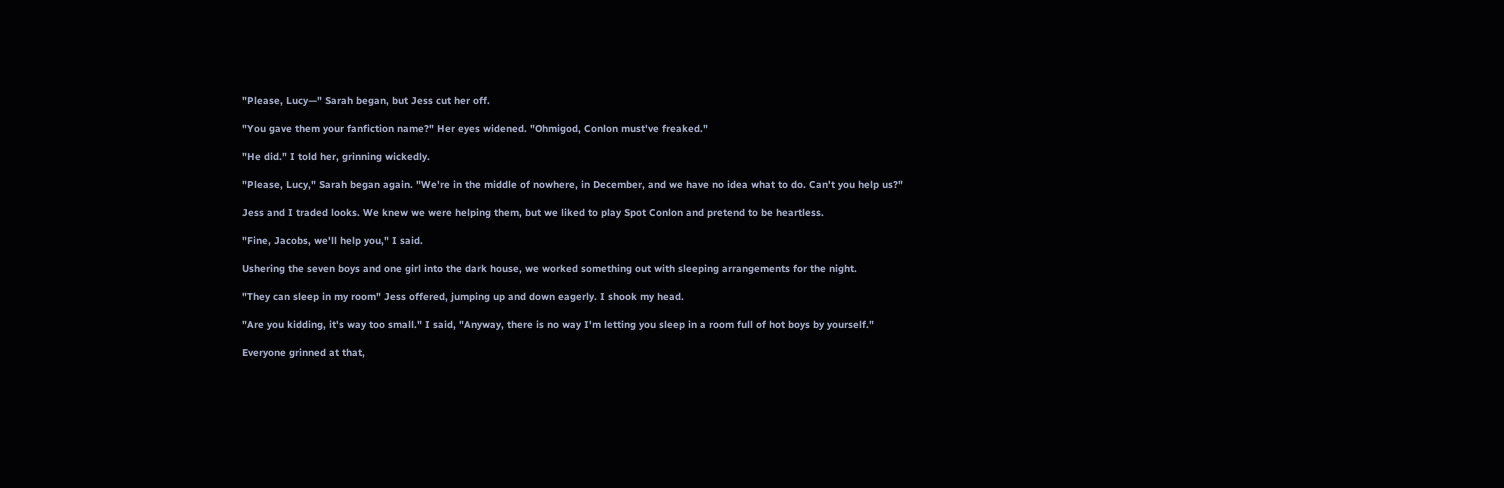"Please, Lucy—" Sarah began, but Jess cut her off.

"You gave them your fanfiction name?" Her eyes widened. "Ohmigod, Conlon must've freaked."

"He did." I told her, grinning wickedly.

"Please, Lucy," Sarah began again. "We're in the middle of nowhere, in December, and we have no idea what to do. Can't you help us?"

Jess and I traded looks. We knew we were helping them, but we liked to play Spot Conlon and pretend to be heartless.

"Fine, Jacobs, we'll help you," I said.

Ushering the seven boys and one girl into the dark house, we worked something out with sleeping arrangements for the night.

"They can sleep in my room" Jess offered, jumping up and down eagerly. I shook my head.

"Are you kidding, it's way too small." I said, "Anyway, there is no way I'm letting you sleep in a room full of hot boys by yourself."

Everyone grinned at that,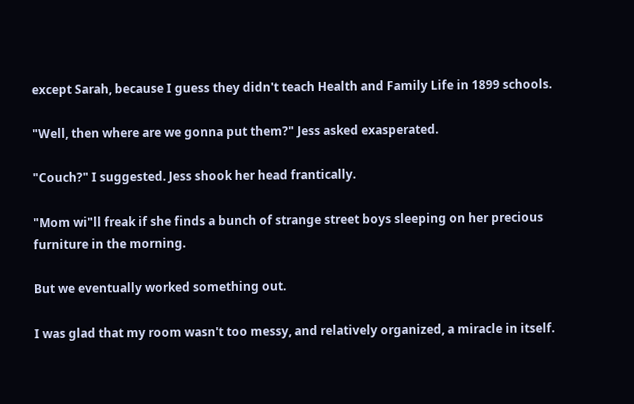except Sarah, because I guess they didn't teach Health and Family Life in 1899 schools.

"Well, then where are we gonna put them?" Jess asked exasperated.

"Couch?" I suggested. Jess shook her head frantically.

"Mom wi"ll freak if she finds a bunch of strange street boys sleeping on her precious furniture in the morning.

But we eventually worked something out.

I was glad that my room wasn't too messy, and relatively organized, a miracle in itself.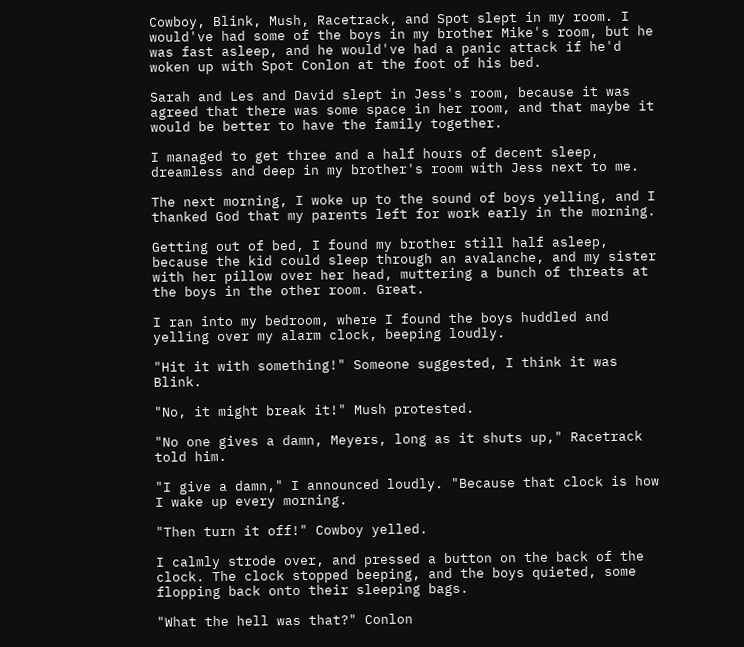Cowboy, Blink, Mush, Racetrack, and Spot slept in my room. I would've had some of the boys in my brother Mike's room, but he was fast asleep, and he would've had a panic attack if he'd woken up with Spot Conlon at the foot of his bed.

Sarah and Les and David slept in Jess's room, because it was agreed that there was some space in her room, and that maybe it would be better to have the family together.

I managed to get three and a half hours of decent sleep, dreamless and deep in my brother's room with Jess next to me.

The next morning, I woke up to the sound of boys yelling, and I thanked God that my parents left for work early in the morning.

Getting out of bed, I found my brother still half asleep, because the kid could sleep through an avalanche, and my sister with her pillow over her head, muttering a bunch of threats at the boys in the other room. Great.

I ran into my bedroom, where I found the boys huddled and yelling over my alarm clock, beeping loudly.

"Hit it with something!" Someone suggested, I think it was Blink.

"No, it might break it!" Mush protested.

"No one gives a damn, Meyers, long as it shuts up," Racetrack told him.

"I give a damn," I announced loudly. "Because that clock is how I wake up every morning.

"Then turn it off!" Cowboy yelled.

I calmly strode over, and pressed a button on the back of the clock. The clock stopped beeping, and the boys quieted, some flopping back onto their sleeping bags.

"What the hell was that?" Conlon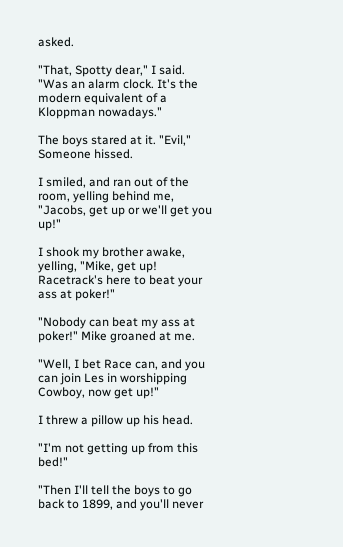asked.

"That, Spotty dear," I said. "Was an alarm clock. It's the modern equivalent of a Kloppman nowadays."

The boys stared at it. "Evil," Someone hissed.

I smiled, and ran out of the room, yelling behind me, "Jacobs, get up or we'll get you up!"

I shook my brother awake, yelling, "Mike, get up! Racetrack's here to beat your ass at poker!"

"Nobody can beat my ass at poker!" Mike groaned at me.

"Well, I bet Race can, and you can join Les in worshipping Cowboy, now get up!"

I threw a pillow up his head.

"I'm not getting up from this bed!"

"Then I'll tell the boys to go back to 1899, and you'll never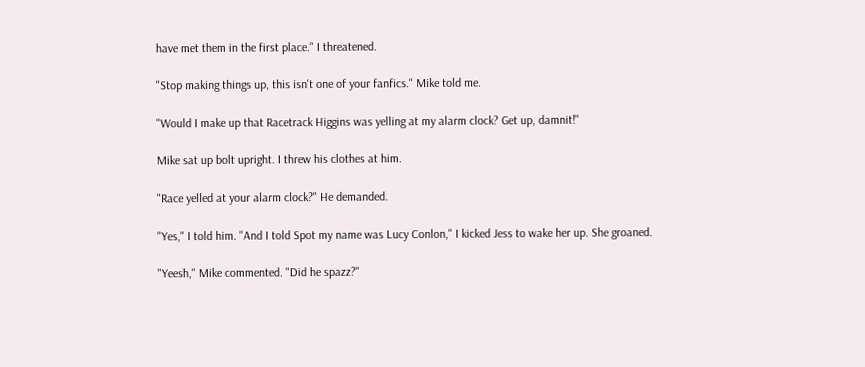have met them in the first place." I threatened.

"Stop making things up, this isn't one of your fanfics." Mike told me.

"Would I make up that Racetrack Higgins was yelling at my alarm clock? Get up, damnit!"

Mike sat up bolt upright. I threw his clothes at him.

"Race yelled at your alarm clock?" He demanded.

"Yes," I told him. "And I told Spot my name was Lucy Conlon," I kicked Jess to wake her up. She groaned.

"Yeesh," Mike commented. "Did he spazz?"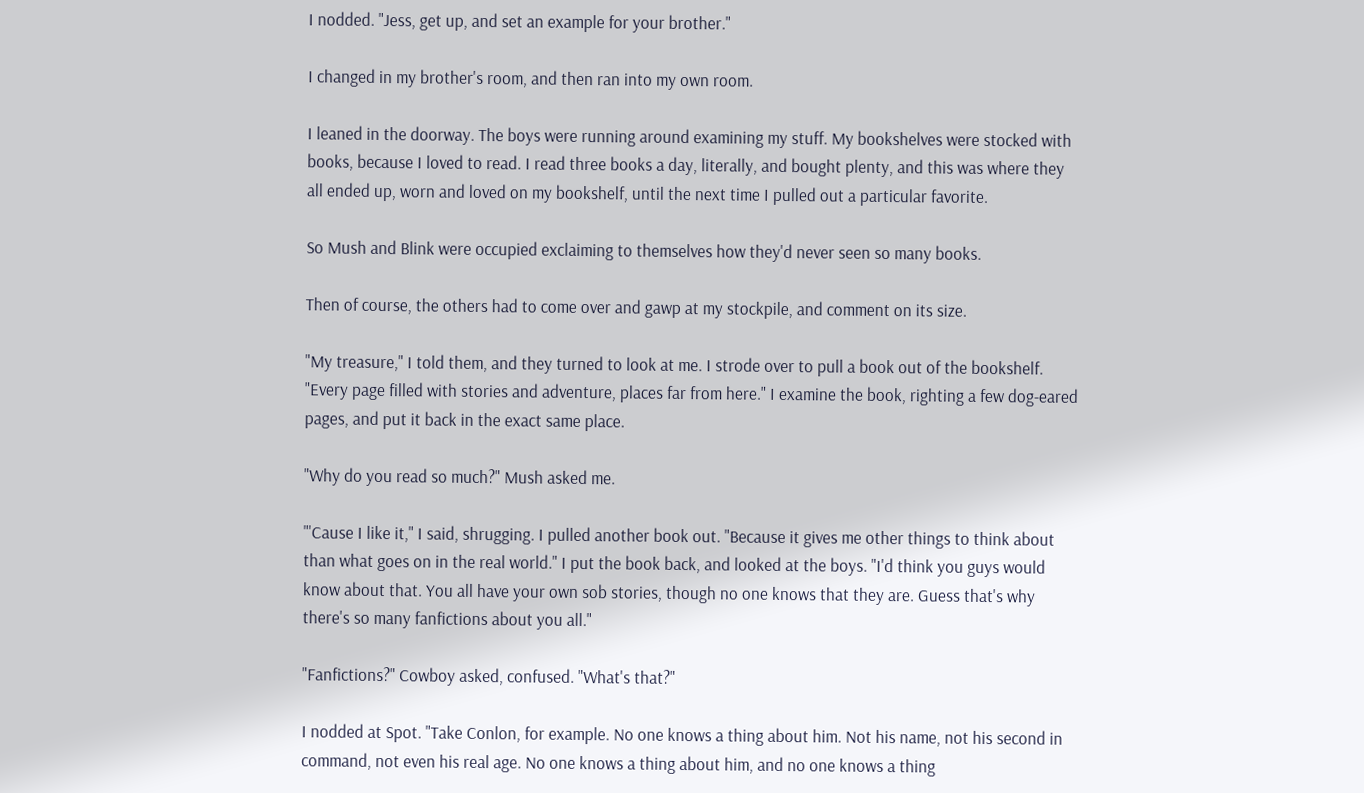I nodded. "Jess, get up, and set an example for your brother."

I changed in my brother's room, and then ran into my own room.

I leaned in the doorway. The boys were running around examining my stuff. My bookshelves were stocked with books, because I loved to read. I read three books a day, literally, and bought plenty, and this was where they all ended up, worn and loved on my bookshelf, until the next time I pulled out a particular favorite.

So Mush and Blink were occupied exclaiming to themselves how they'd never seen so many books.

Then of course, the others had to come over and gawp at my stockpile, and comment on its size.

"My treasure," I told them, and they turned to look at me. I strode over to pull a book out of the bookshelf. "Every page filled with stories and adventure, places far from here." I examine the book, righting a few dog-eared pages, and put it back in the exact same place.

"Why do you read so much?" Mush asked me.

"'Cause I like it," I said, shrugging. I pulled another book out. "Because it gives me other things to think about than what goes on in the real world." I put the book back, and looked at the boys. "I'd think you guys would know about that. You all have your own sob stories, though no one knows that they are. Guess that's why there's so many fanfictions about you all."

"Fanfictions?" Cowboy asked, confused. "What's that?"

I nodded at Spot. "Take Conlon, for example. No one knows a thing about him. Not his name, not his second in command, not even his real age. No one knows a thing about him, and no one knows a thing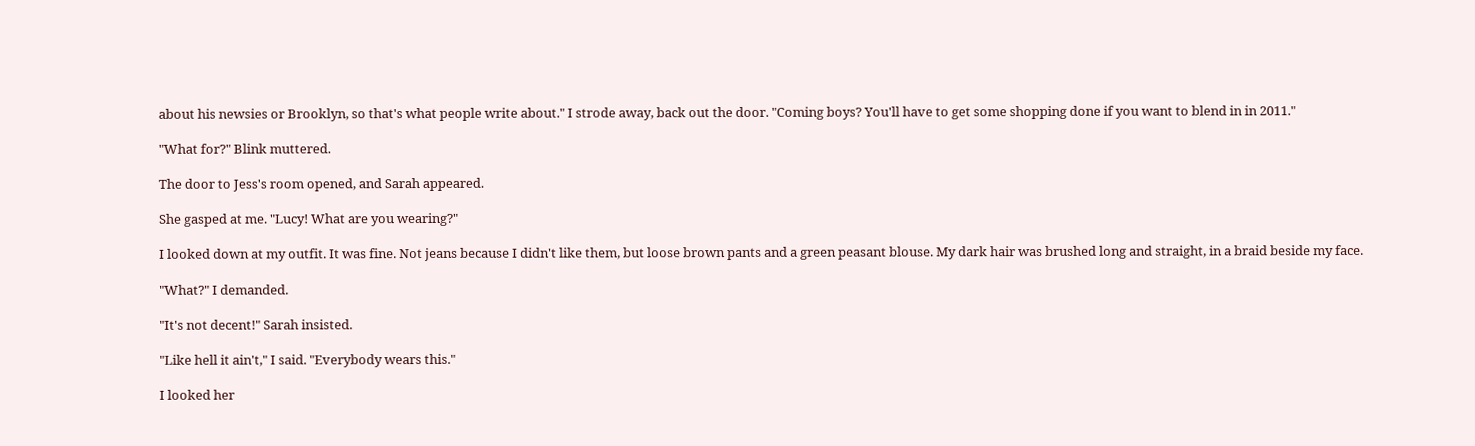about his newsies or Brooklyn, so that's what people write about." I strode away, back out the door. "Coming boys? You'll have to get some shopping done if you want to blend in in 2011."

"What for?" Blink muttered.

The door to Jess's room opened, and Sarah appeared.

She gasped at me. "Lucy! What are you wearing?"

I looked down at my outfit. It was fine. Not jeans because I didn't like them, but loose brown pants and a green peasant blouse. My dark hair was brushed long and straight, in a braid beside my face.

"What?" I demanded.

"It's not decent!" Sarah insisted.

"Like hell it ain't," I said. "Everybody wears this."

I looked her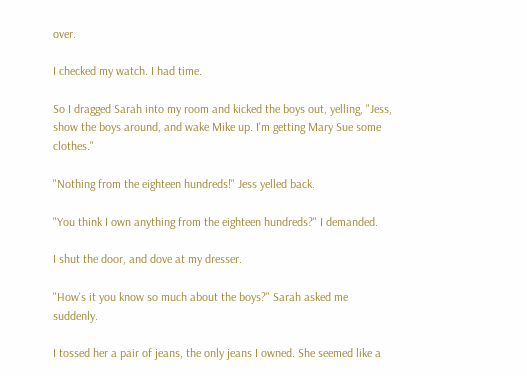over.

I checked my watch. I had time.

So I dragged Sarah into my room and kicked the boys out, yelling, "Jess, show the boys around, and wake Mike up. I'm getting Mary Sue some clothes."

"Nothing from the eighteen hundreds!" Jess yelled back.

"You think I own anything from the eighteen hundreds?" I demanded.

I shut the door, and dove at my dresser.

"How's it you know so much about the boys?" Sarah asked me suddenly.

I tossed her a pair of jeans, the only jeans I owned. She seemed like a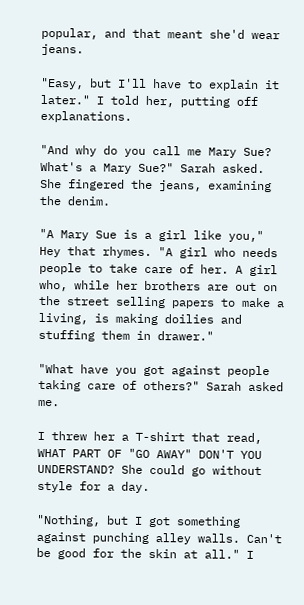popular, and that meant she'd wear jeans.

"Easy, but I'll have to explain it later." I told her, putting off explanations.

"And why do you call me Mary Sue? What's a Mary Sue?" Sarah asked. She fingered the jeans, examining the denim.

"A Mary Sue is a girl like you," Hey that rhymes. "A girl who needs people to take care of her. A girl who, while her brothers are out on the street selling papers to make a living, is making doilies and stuffing them in drawer."

"What have you got against people taking care of others?" Sarah asked me.

I threw her a T-shirt that read, WHAT PART OF "GO AWAY" DON'T YOU UNDERSTAND? She could go without style for a day.

"Nothing, but I got something against punching alley walls. Can't be good for the skin at all." I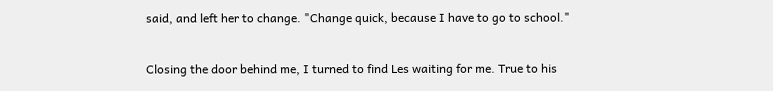said, and left her to change. "Change quick, because I have to go to school."

Closing the door behind me, I turned to find Les waiting for me. True to his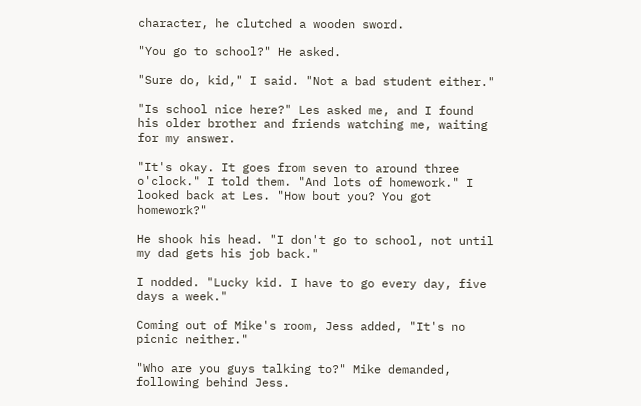character, he clutched a wooden sword.

"You go to school?" He asked.

"Sure do, kid," I said. "Not a bad student either."

"Is school nice here?" Les asked me, and I found his older brother and friends watching me, waiting for my answer.

"It's okay. It goes from seven to around three o'clock." I told them. "And lots of homework." I looked back at Les. "How bout you? You got homework?"

He shook his head. "I don't go to school, not until my dad gets his job back."

I nodded. "Lucky kid. I have to go every day, five days a week."

Coming out of Mike's room, Jess added, "It's no picnic neither."

"Who are you guys talking to?" Mike demanded, following behind Jess.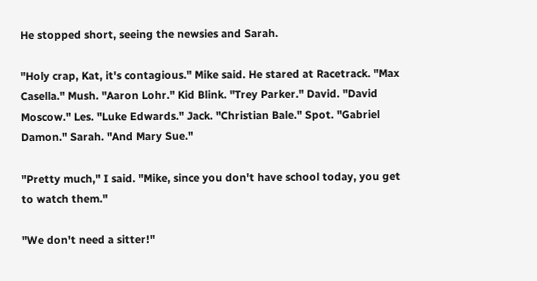He stopped short, seeing the newsies and Sarah.

"Holy crap, Kat, it's contagious." Mike said. He stared at Racetrack. "Max Casella." Mush. "Aaron Lohr." Kid Blink. "Trey Parker." David. "David Moscow." Les. "Luke Edwards." Jack. "Christian Bale." Spot. "Gabriel Damon." Sarah. "And Mary Sue."

"Pretty much," I said. "Mike, since you don't have school today, you get to watch them."

"We don't need a sitter!"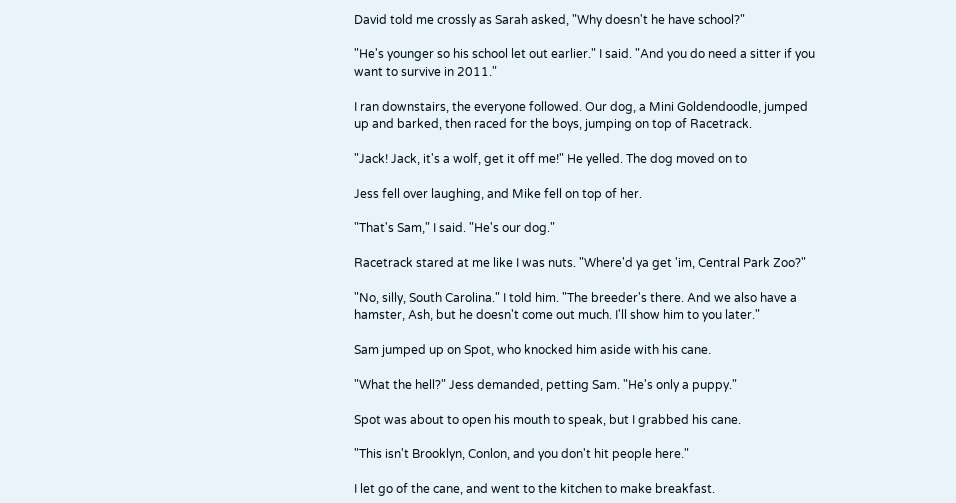David told me crossly as Sarah asked, "Why doesn't he have school?"

"He's younger so his school let out earlier." I said. "And you do need a sitter if you want to survive in 2011."

I ran downstairs, the everyone followed. Our dog, a Mini Goldendoodle, jumped up and barked, then raced for the boys, jumping on top of Racetrack.

"Jack! Jack, it's a wolf, get it off me!" He yelled. The dog moved on to

Jess fell over laughing, and Mike fell on top of her.

"That's Sam," I said. "He's our dog."

Racetrack stared at me like I was nuts. "Where'd ya get 'im, Central Park Zoo?"

"No, silly, South Carolina." I told him. "The breeder's there. And we also have a hamster, Ash, but he doesn't come out much. I'll show him to you later."

Sam jumped up on Spot, who knocked him aside with his cane.

"What the hell?" Jess demanded, petting Sam. "He's only a puppy."

Spot was about to open his mouth to speak, but I grabbed his cane.

"This isn't Brooklyn, Conlon, and you don't hit people here."

I let go of the cane, and went to the kitchen to make breakfast.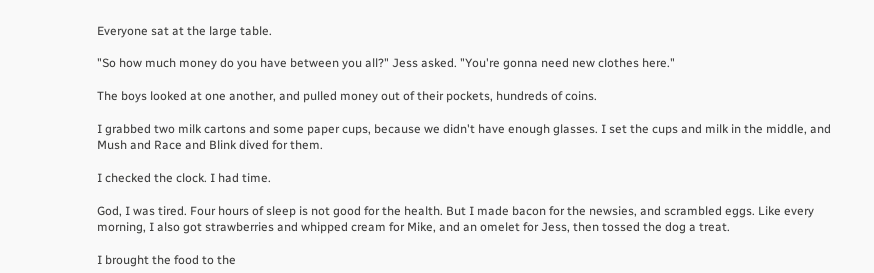Everyone sat at the large table.

"So how much money do you have between you all?" Jess asked. "You're gonna need new clothes here."

The boys looked at one another, and pulled money out of their pockets, hundreds of coins.

I grabbed two milk cartons and some paper cups, because we didn't have enough glasses. I set the cups and milk in the middle, and Mush and Race and Blink dived for them.

I checked the clock. I had time.

God, I was tired. Four hours of sleep is not good for the health. But I made bacon for the newsies, and scrambled eggs. Like every morning, I also got strawberries and whipped cream for Mike, and an omelet for Jess, then tossed the dog a treat.

I brought the food to the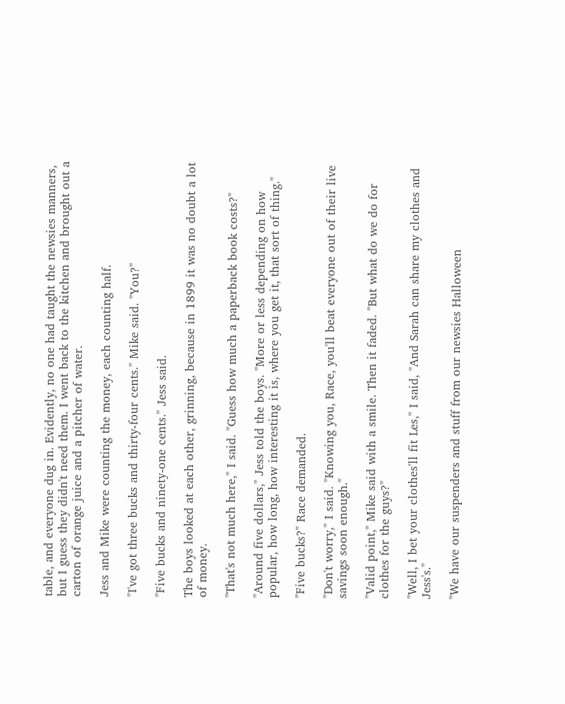table, and everyone dug in. Evidently, no one had taught the newsies manners, but I guess they didn't need them. I went back to the kitchen and brought out a carton of orange juice and a pitcher of water.

Jess and Mike were counting the money, each counting half.

"I've got three bucks and thirty-four cents." Mike said. "You?"

"Five bucks and ninety-one cents." Jess said.

The boys looked at each other, grinning, because in 1899 it was no doubt a lot of money.

"That's not much here," I said. "Guess how much a paperback book costs?"

"Around five dollars," Jess told the boys. "More or less depending on how popular, how long, how interesting it is, where you get it, that sort of thing."

"Five bucks?" Race demanded.

"Don't worry," I said. "Knowing you, Race, you'll beat everyone out of their live savings soon enough."

"Valid point," Mike said with a smile. Then it faded. "But what do we do for clothes for the guys?"

"Well, I bet your clothes'll fit Les," I said, "And Sarah can share my clothes and Jess's."

"We have our suspenders and stuff from our newsies Halloween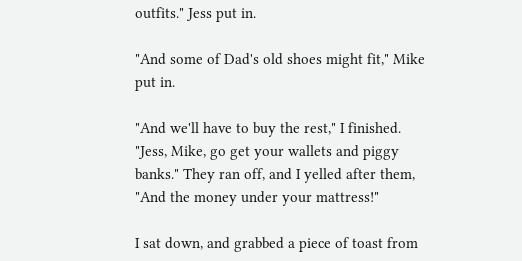outfits." Jess put in.

"And some of Dad's old shoes might fit," Mike put in.

"And we'll have to buy the rest," I finished. "Jess, Mike, go get your wallets and piggy banks." They ran off, and I yelled after them, "And the money under your mattress!"

I sat down, and grabbed a piece of toast from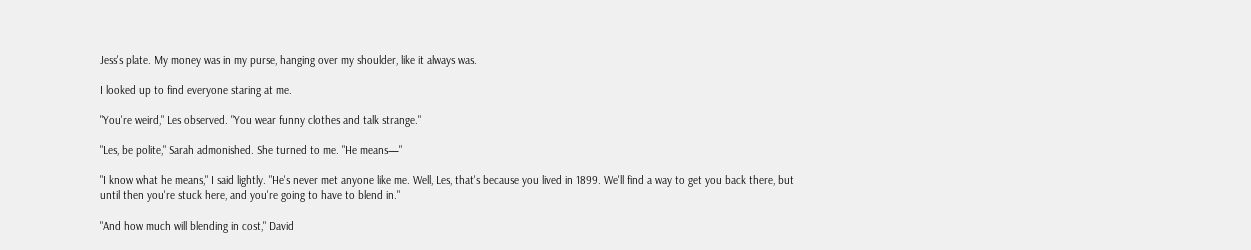Jess's plate. My money was in my purse, hanging over my shoulder, like it always was.

I looked up to find everyone staring at me.

"You're weird," Les observed. "You wear funny clothes and talk strange."

"Les, be polite," Sarah admonished. She turned to me. "He means—"

"I know what he means," I said lightly. "He's never met anyone like me. Well, Les, that's because you lived in 1899. We'll find a way to get you back there, but until then you're stuck here, and you're going to have to blend in."

"And how much will blending in cost," David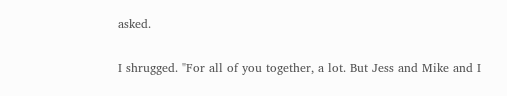asked.

I shrugged. "For all of you together, a lot. But Jess and Mike and I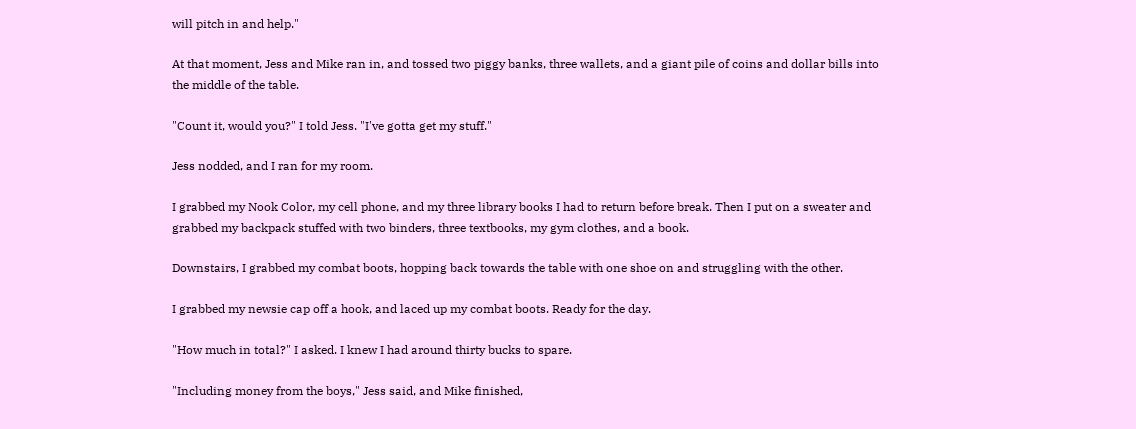will pitch in and help."

At that moment, Jess and Mike ran in, and tossed two piggy banks, three wallets, and a giant pile of coins and dollar bills into the middle of the table.

"Count it, would you?" I told Jess. "I've gotta get my stuff."

Jess nodded, and I ran for my room.

I grabbed my Nook Color, my cell phone, and my three library books I had to return before break. Then I put on a sweater and grabbed my backpack stuffed with two binders, three textbooks, my gym clothes, and a book.

Downstairs, I grabbed my combat boots, hopping back towards the table with one shoe on and struggling with the other.

I grabbed my newsie cap off a hook, and laced up my combat boots. Ready for the day.

"How much in total?" I asked. I knew I had around thirty bucks to spare.

"Including money from the boys," Jess said, and Mike finished,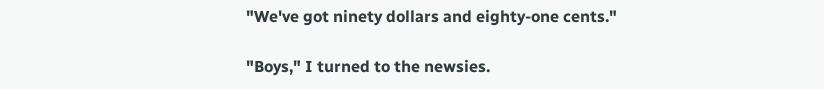"We've got ninety dollars and eighty-one cents."

"Boys," I turned to the newsies.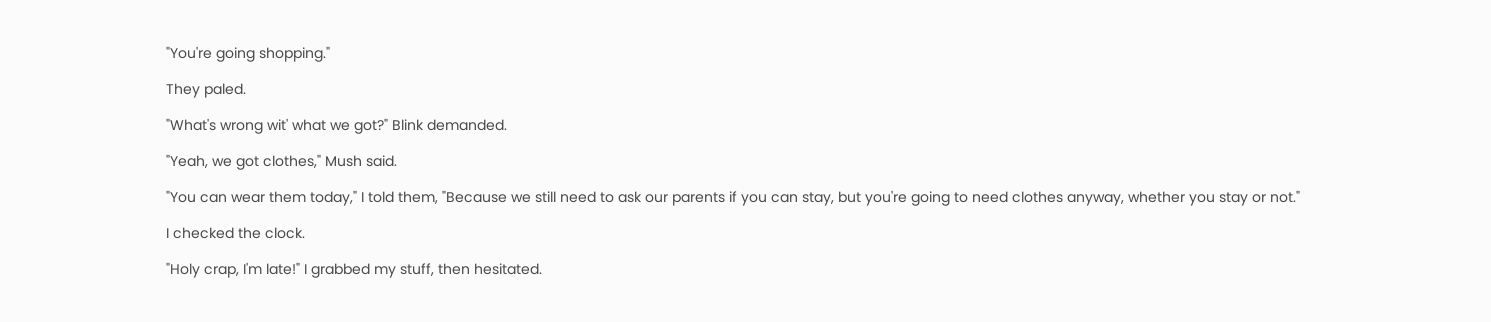"You're going shopping."

They paled.

"What's wrong wit' what we got?" Blink demanded.

"Yeah, we got clothes," Mush said.

"You can wear them today," I told them, "Because we still need to ask our parents if you can stay, but you're going to need clothes anyway, whether you stay or not."

I checked the clock.

"Holy crap, I'm late!" I grabbed my stuff, then hesitated.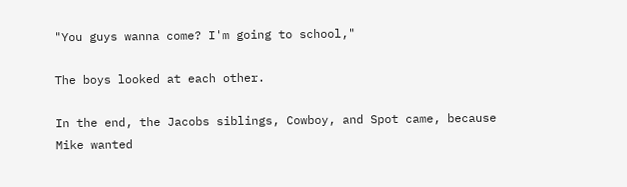"You guys wanna come? I'm going to school,"

The boys looked at each other.

In the end, the Jacobs siblings, Cowboy, and Spot came, because Mike wanted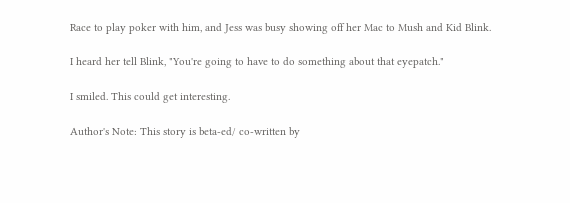Race to play poker with him, and Jess was busy showing off her Mac to Mush and Kid Blink.

I heard her tell Blink, "You're going to have to do something about that eyepatch."

I smiled. This could get interesting.

Author's Note: This story is beta-ed/ co-written by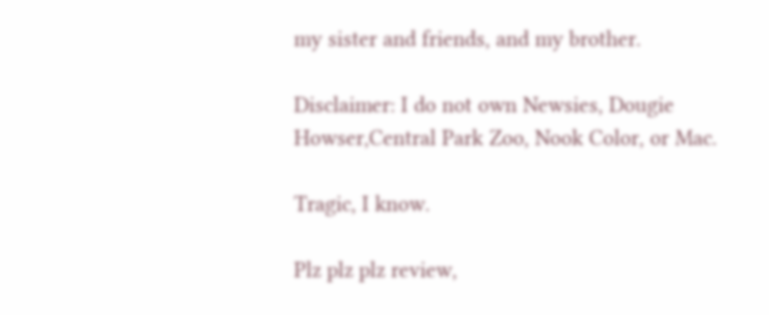my sister and friends, and my brother.

Disclaimer: I do not own Newsies, Dougie Howser,Central Park Zoo, Nook Color, or Mac.

Tragic, I know.

Plz plz plz review,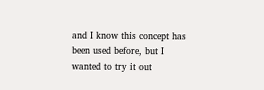and I know this concept has been used before, but I wanted to try it out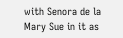with Senora de la Mary Sue in it as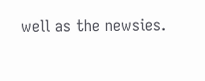well as the newsies.